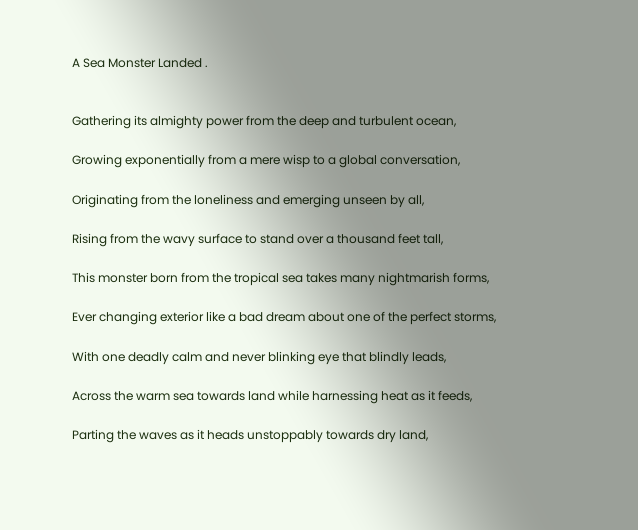A Sea Monster Landed .


Gathering its almighty power from the deep and turbulent ocean,

Growing exponentially from a mere wisp to a global conversation,

Originating from the loneliness and emerging unseen by all,

Rising from the wavy surface to stand over a thousand feet tall,

This monster born from the tropical sea takes many nightmarish forms,

Ever changing exterior like a bad dream about one of the perfect storms,

With one deadly calm and never blinking eye that blindly leads,

Across the warm sea towards land while harnessing heat as it feeds,

Parting the waves as it heads unstoppably towards dry land,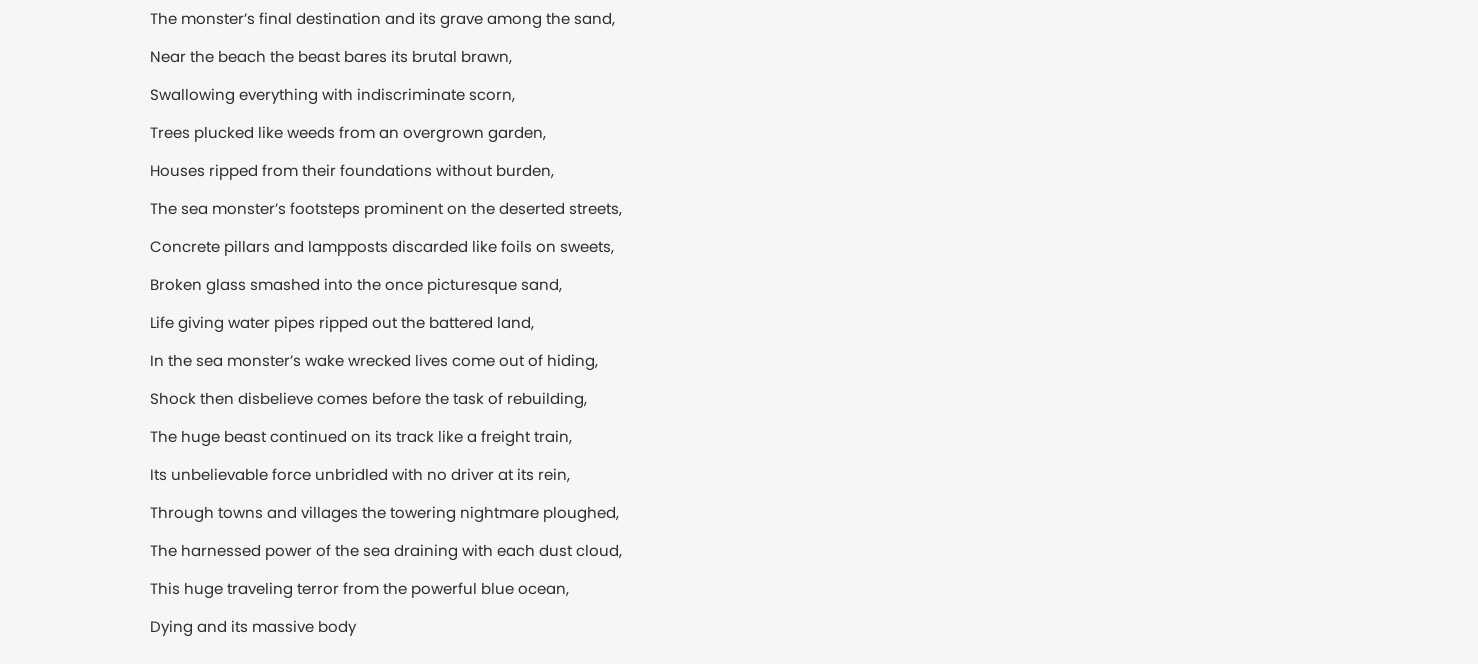The monster’s final destination and its grave among the sand,

Near the beach the beast bares its brutal brawn,

Swallowing everything with indiscriminate scorn,

Trees plucked like weeds from an overgrown garden,

Houses ripped from their foundations without burden,

The sea monster’s footsteps prominent on the deserted streets,

Concrete pillars and lampposts discarded like foils on sweets,

Broken glass smashed into the once picturesque sand,

Life giving water pipes ripped out the battered land,

In the sea monster’s wake wrecked lives come out of hiding,

Shock then disbelieve comes before the task of rebuilding,

The huge beast continued on its track like a freight train,

Its unbelievable force unbridled with no driver at its rein,

Through towns and villages the towering nightmare ploughed,

The harnessed power of the sea draining with each dust cloud,

This huge traveling terror from the powerful blue ocean,

Dying and its massive body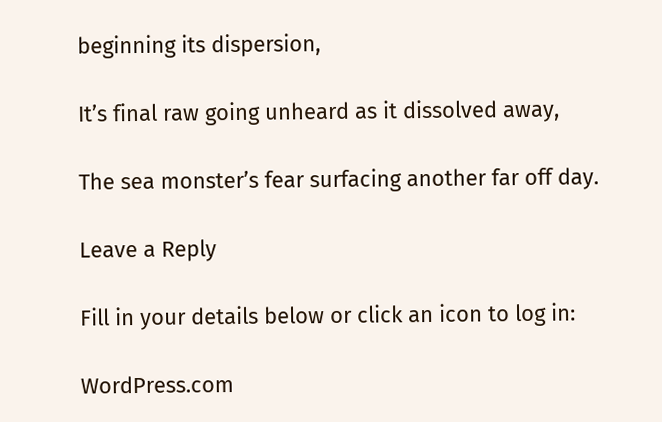beginning its dispersion,

It’s final raw going unheard as it dissolved away,

The sea monster’s fear surfacing another far off day.

Leave a Reply

Fill in your details below or click an icon to log in:

WordPress.com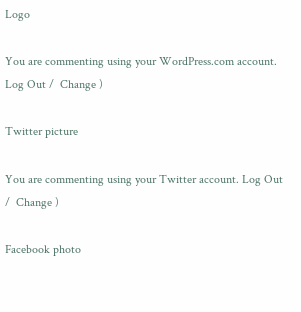Logo

You are commenting using your WordPress.com account. Log Out /  Change )

Twitter picture

You are commenting using your Twitter account. Log Out /  Change )

Facebook photo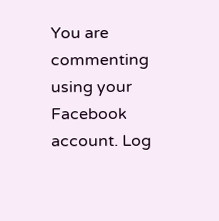You are commenting using your Facebook account. Log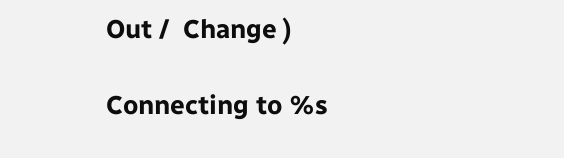Out /  Change )

Connecting to %s